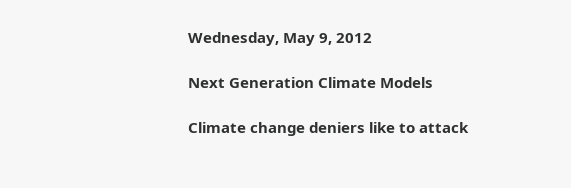Wednesday, May 9, 2012

Next Generation Climate Models

Climate change deniers like to attack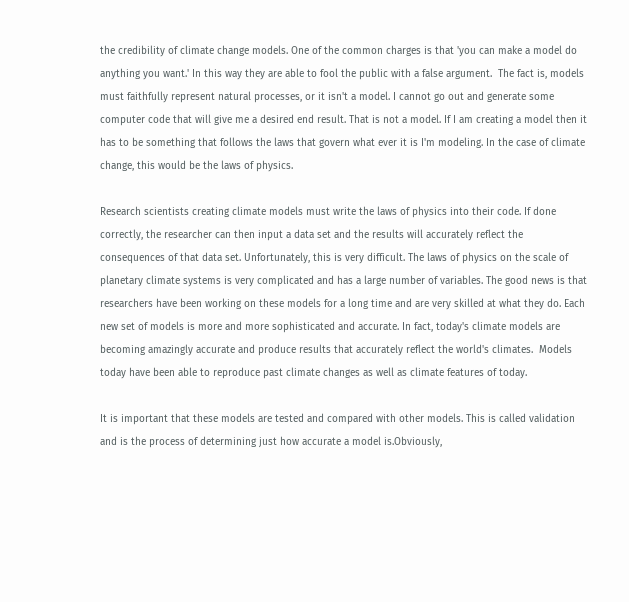the credibility of climate change models. One of the common charges is that 'you can make a model do anything you want.' In this way they are able to fool the public with a false argument.  The fact is, models must faithfully represent natural processes, or it isn't a model. I cannot go out and generate some computer code that will give me a desired end result. That is not a model. If I am creating a model then it has to be something that follows the laws that govern what ever it is I'm modeling. In the case of climate change, this would be the laws of physics.

Research scientists creating climate models must write the laws of physics into their code. If done correctly, the researcher can then input a data set and the results will accurately reflect the consequences of that data set. Unfortunately, this is very difficult. The laws of physics on the scale of planetary climate systems is very complicated and has a large number of variables. The good news is that researchers have been working on these models for a long time and are very skilled at what they do. Each new set of models is more and more sophisticated and accurate. In fact, today's climate models are becoming amazingly accurate and produce results that accurately reflect the world's climates.  Models today have been able to reproduce past climate changes as well as climate features of today.

It is important that these models are tested and compared with other models. This is called validation and is the process of determining just how accurate a model is.Obviously,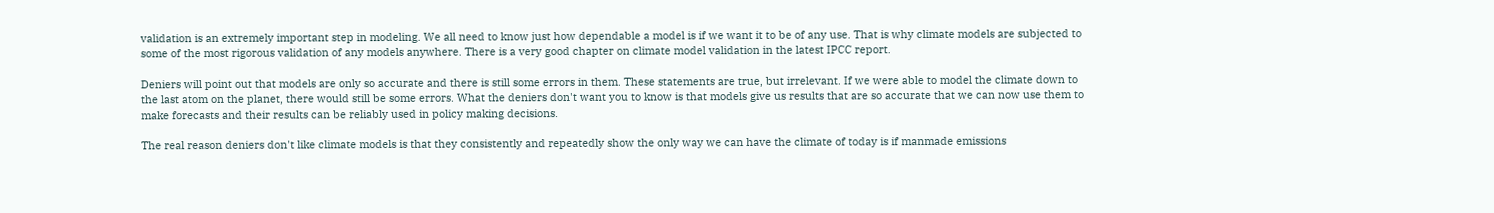validation is an extremely important step in modeling. We all need to know just how dependable a model is if we want it to be of any use. That is why climate models are subjected to some of the most rigorous validation of any models anywhere. There is a very good chapter on climate model validation in the latest IPCC report.

Deniers will point out that models are only so accurate and there is still some errors in them. These statements are true, but irrelevant. If we were able to model the climate down to the last atom on the planet, there would still be some errors. What the deniers don't want you to know is that models give us results that are so accurate that we can now use them to make forecasts and their results can be reliably used in policy making decisions.

The real reason deniers don't like climate models is that they consistently and repeatedly show the only way we can have the climate of today is if manmade emissions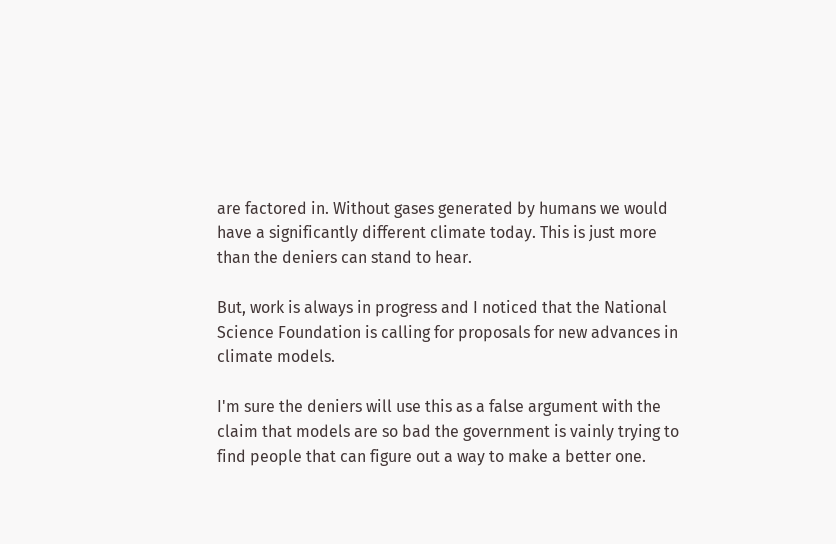are factored in. Without gases generated by humans we would have a significantly different climate today. This is just more than the deniers can stand to hear.

But, work is always in progress and I noticed that the National Science Foundation is calling for proposals for new advances in climate models.

I'm sure the deniers will use this as a false argument with the claim that models are so bad the government is vainly trying to find people that can figure out a way to make a better one.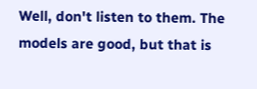Well, don't listen to them. The models are good, but that is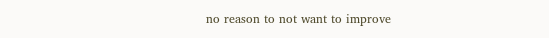no reason to not want to improve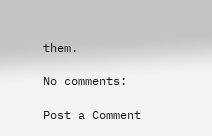them.

No comments:

Post a Comment